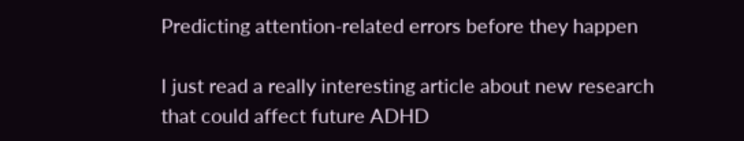Predicting attention-related errors before they happen

I just read a really interesting article about new research that could affect future ADHD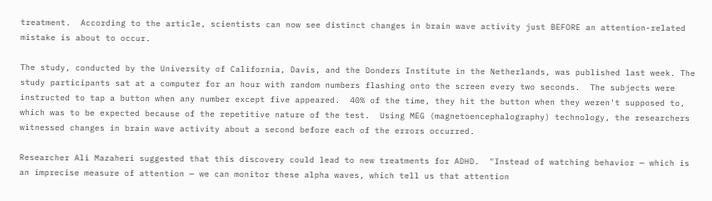treatment.  According to the article, scientists can now see distinct changes in brain wave activity just BEFORE an attention-related mistake is about to occur.

The study, conducted by the University of California, Davis, and the Donders Institute in the Netherlands, was published last week. The study participants sat at a computer for an hour with random numbers flashing onto the screen every two seconds.  The subjects were instructed to tap a button when any number except five appeared.  40% of the time, they hit the button when they weren't supposed to, which was to be expected because of the repetitive nature of the test.  Using MEG (magnetoencephalography) technology, the researchers witnessed changes in brain wave activity about a second before each of the errors occurred.

Researcher Ali Mazaheri suggested that this discovery could lead to new treatments for ADHD.  "Instead of watching behavior — which is an imprecise measure of attention — we can monitor these alpha waves, which tell us that attention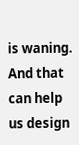is waning. And that can help us design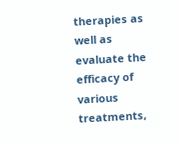therapies as well as evaluate the efficacy of various treatments,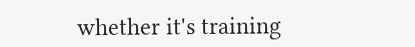whether it's training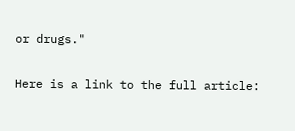or drugs."

Here is a link to the full article: